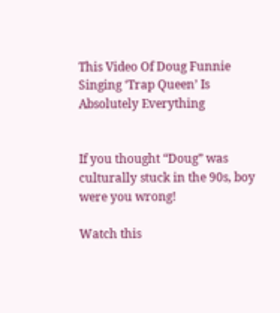This Video Of Doug Funnie Singing ‘Trap Queen’ Is Absolutely Everything


If you thought “Doug” was culturally stuck in the 90s, boy were you wrong!

Watch this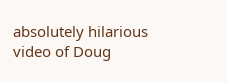absolutely hilarious video of Doug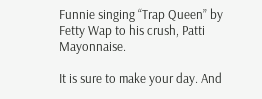Funnie singing “Trap Queen” by Fetty Wap to his crush, Patti Mayonnaise.

It is sure to make your day. And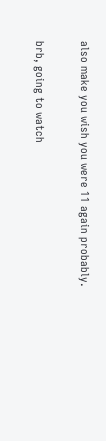also make you wish you were 11 again probably.

brb, going to watch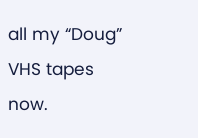all my “Doug” VHS tapes now.